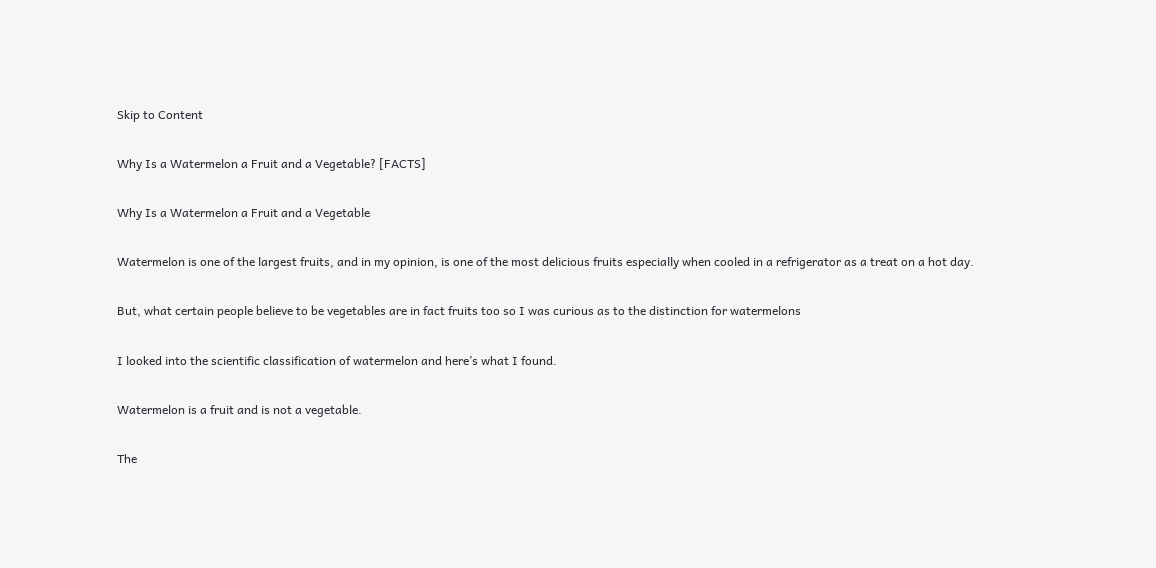Skip to Content

Why Is a Watermelon a Fruit and a Vegetable? [FACTS]

Why Is a Watermelon a Fruit and a Vegetable

Watermelon is one of the largest fruits, and in my opinion, is one of the most delicious fruits especially when cooled in a refrigerator as a treat on a hot day.

But, what certain people believe to be vegetables are in fact fruits too so I was curious as to the distinction for watermelons

I looked into the scientific classification of watermelon and here’s what I found.

Watermelon is a fruit and is not a vegetable.

The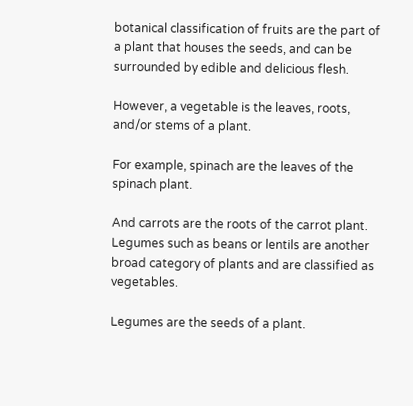botanical classification of fruits are the part of a plant that houses the seeds, and can be surrounded by edible and delicious flesh.

However, a vegetable is the leaves, roots, and/or stems of a plant.

For example, spinach are the leaves of the spinach plant.

And carrots are the roots of the carrot plant. Legumes such as beans or lentils are another broad category of plants and are classified as vegetables.

Legumes are the seeds of a plant.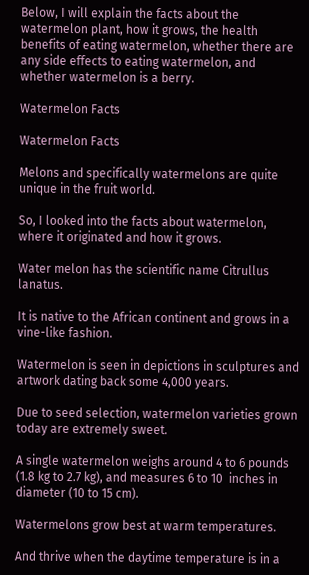Below, I will explain the facts about the watermelon plant, how it grows, the health benefits of eating watermelon, whether there are any side effects to eating watermelon, and whether watermelon is a berry.

Watermelon Facts

Watermelon Facts

Melons and specifically watermelons are quite unique in the fruit world.

So, I looked into the facts about watermelon, where it originated and how it grows.

Water melon has the scientific name Citrullus lanatus.

It is native to the African continent and grows in a vine-like fashion.

Watermelon is seen in depictions in sculptures and artwork dating back some 4,000 years.

Due to seed selection, watermelon varieties grown today are extremely sweet.

A single watermelon weighs around 4 to 6 pounds (1.8 kg to 2.7 kg), and measures 6 to 10  inches in diameter (10 to 15 cm).

Watermelons grow best at warm temperatures.

And thrive when the daytime temperature is in a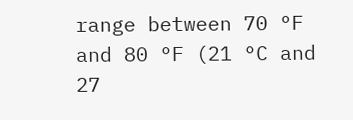range between 70 °F and 80 °F (21 °C and 27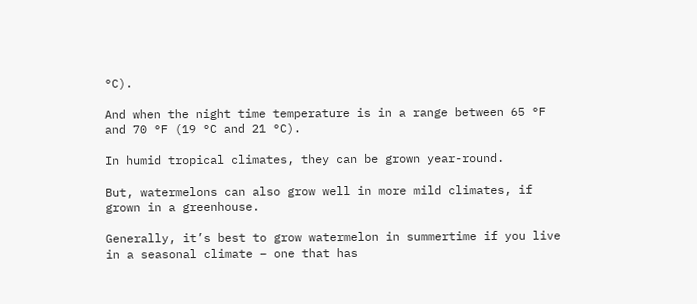°C).

And when the night time temperature is in a range between 65 °F and 70 °F (19 °C and 21 °C).

In humid tropical climates, they can be grown year-round.

But, watermelons can also grow well in more mild climates, if grown in a greenhouse.

Generally, it’s best to grow watermelon in summertime if you live in a seasonal climate – one that has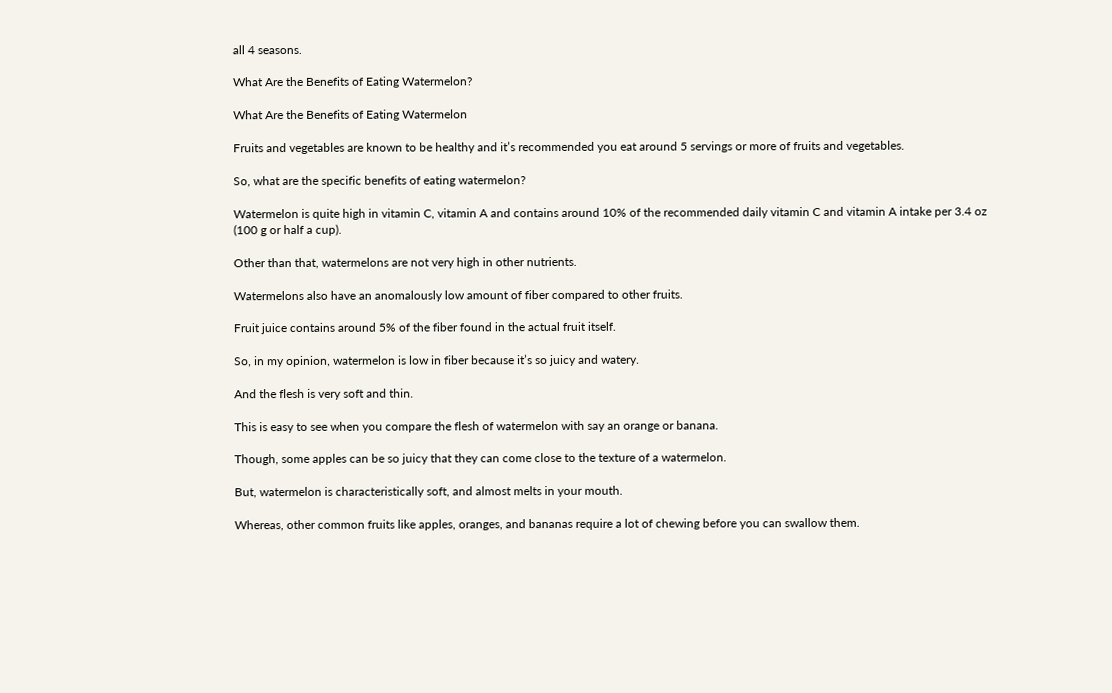all 4 seasons.

What Are the Benefits of Eating Watermelon?

What Are the Benefits of Eating Watermelon

Fruits and vegetables are known to be healthy and it’s recommended you eat around 5 servings or more of fruits and vegetables.

So, what are the specific benefits of eating watermelon?

Watermelon is quite high in vitamin C, vitamin A and contains around 10% of the recommended daily vitamin C and vitamin A intake per 3.4 oz (100 g or half a cup).

Other than that, watermelons are not very high in other nutrients.

Watermelons also have an anomalously low amount of fiber compared to other fruits.

Fruit juice contains around 5% of the fiber found in the actual fruit itself.

So, in my opinion, watermelon is low in fiber because it’s so juicy and watery.

And the flesh is very soft and thin.

This is easy to see when you compare the flesh of watermelon with say an orange or banana.

Though, some apples can be so juicy that they can come close to the texture of a watermelon.

But, watermelon is characteristically soft, and almost melts in your mouth.

Whereas, other common fruits like apples, oranges, and bananas require a lot of chewing before you can swallow them.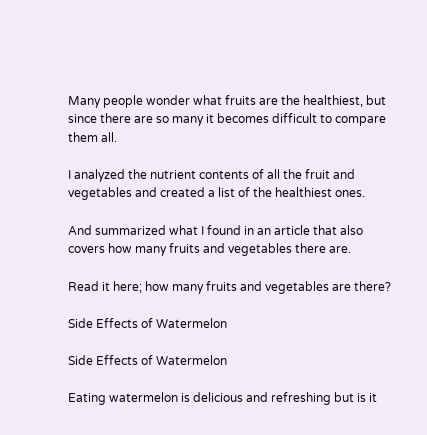Many people wonder what fruits are the healthiest, but since there are so many it becomes difficult to compare them all.

I analyzed the nutrient contents of all the fruit and vegetables and created a list of the healthiest ones.

And summarized what I found in an article that also covers how many fruits and vegetables there are.

Read it here; how many fruits and vegetables are there?

Side Effects of Watermelon

Side Effects of Watermelon

Eating watermelon is delicious and refreshing but is it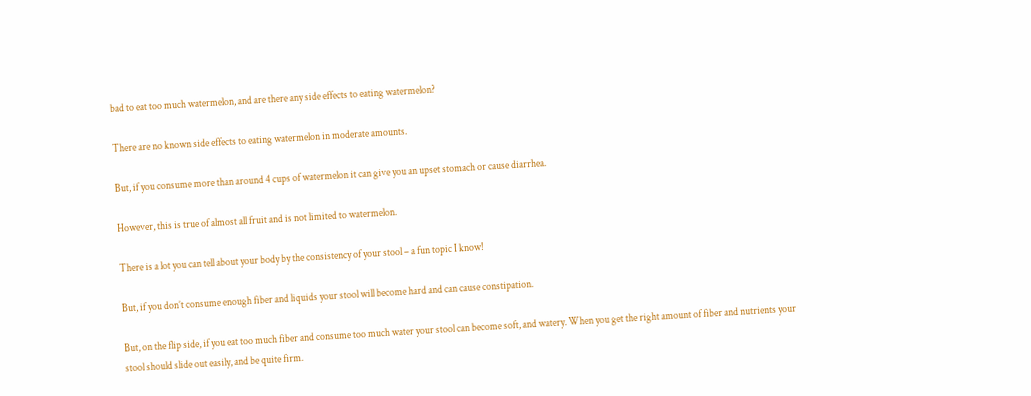bad to eat too much watermelon, and are there any side effects to eating watermelon?

There are no known side effects to eating watermelon in moderate amounts.

But, if you consume more than around 4 cups of watermelon it can give you an upset stomach or cause diarrhea.

However, this is true of almost all fruit and is not limited to watermelon.

There is a lot you can tell about your body by the consistency of your stool – a fun topic I know!

But, if you don’t consume enough fiber and liquids your stool will become hard and can cause constipation.

But, on the flip side, if you eat too much fiber and consume too much water your stool can become soft, and watery. When you get the right amount of fiber and nutrients your stool should slide out easily, and be quite firm.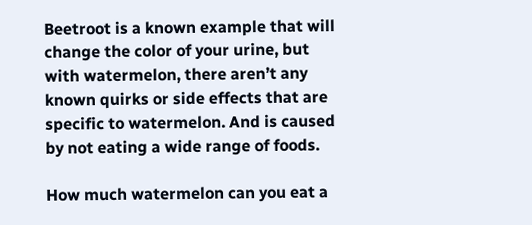Beetroot is a known example that will change the color of your urine, but with watermelon, there aren’t any known quirks or side effects that are specific to watermelon. And is caused by not eating a wide range of foods.

How much watermelon can you eat a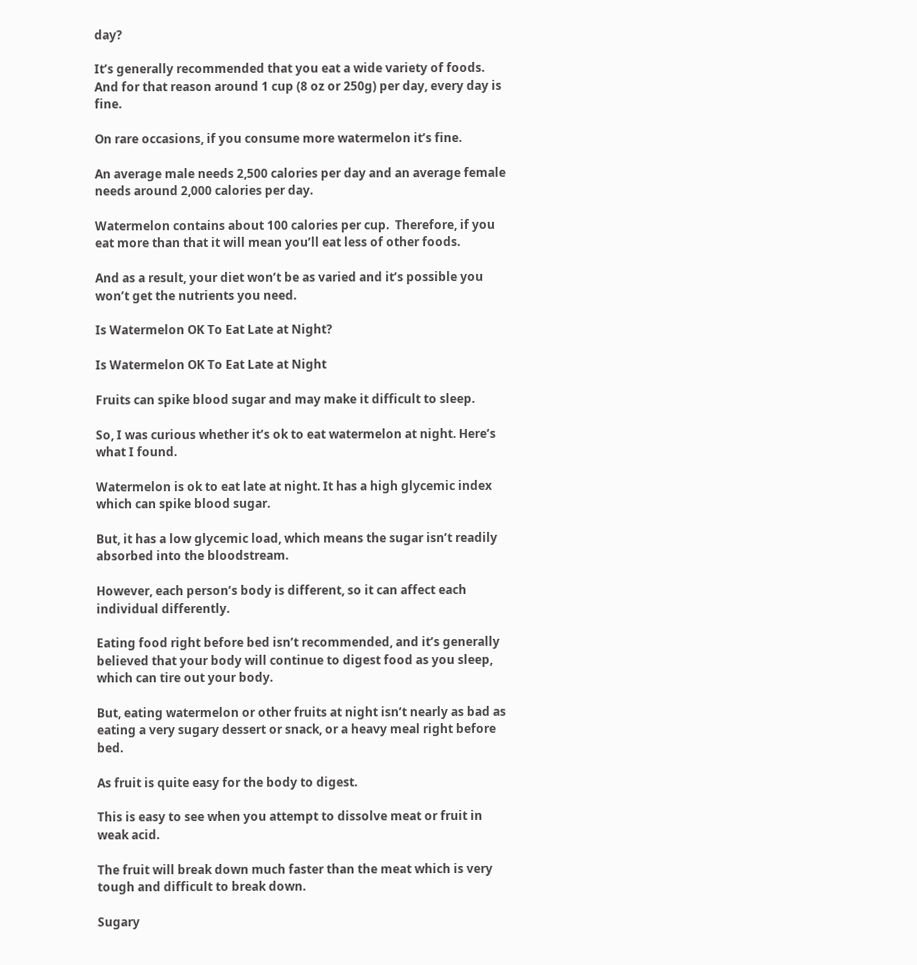day?

It’s generally recommended that you eat a wide variety of foods. And for that reason around 1 cup (8 oz or 250g) per day, every day is fine.

On rare occasions, if you consume more watermelon it’s fine.

An average male needs 2,500 calories per day and an average female needs around 2,000 calories per day.

Watermelon contains about 100 calories per cup.  Therefore, if you eat more than that it will mean you’ll eat less of other foods.

And as a result, your diet won’t be as varied and it’s possible you won’t get the nutrients you need.

Is Watermelon OK To Eat Late at Night?

Is Watermelon OK To Eat Late at Night

Fruits can spike blood sugar and may make it difficult to sleep.

So, I was curious whether it’s ok to eat watermelon at night. Here’s what I found.

Watermelon is ok to eat late at night. It has a high glycemic index which can spike blood sugar.

But, it has a low glycemic load, which means the sugar isn’t readily absorbed into the bloodstream.

However, each person’s body is different, so it can affect each individual differently.

Eating food right before bed isn’t recommended, and it’s generally believed that your body will continue to digest food as you sleep, which can tire out your body.

But, eating watermelon or other fruits at night isn’t nearly as bad as eating a very sugary dessert or snack, or a heavy meal right before bed.

As fruit is quite easy for the body to digest.

This is easy to see when you attempt to dissolve meat or fruit in weak acid.

The fruit will break down much faster than the meat which is very tough and difficult to break down.

Sugary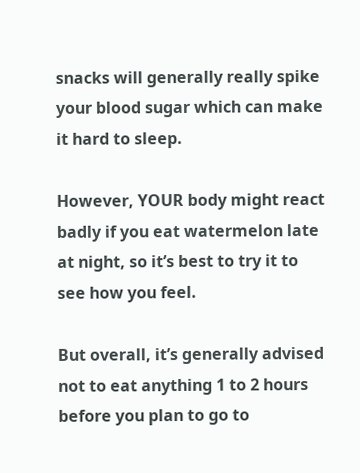snacks will generally really spike your blood sugar which can make it hard to sleep.

However, YOUR body might react badly if you eat watermelon late at night, so it’s best to try it to see how you feel.

But overall, it’s generally advised not to eat anything 1 to 2 hours before you plan to go to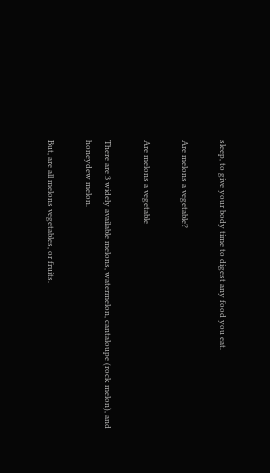sleep, to give your body time to digest any food you eat.

Are melons a vegetable?

Are melons a vegetable

There are 3 widely available melons, watermelon, cantaloupe (rock melon), and honeydew melon.

But, are all melons vegetables, or fruits.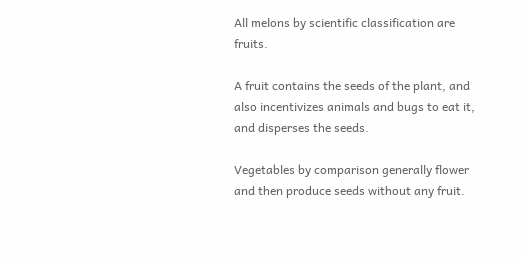All melons by scientific classification are fruits.

A fruit contains the seeds of the plant, and also incentivizes animals and bugs to eat it, and disperses the seeds.

Vegetables by comparison generally flower and then produce seeds without any fruit.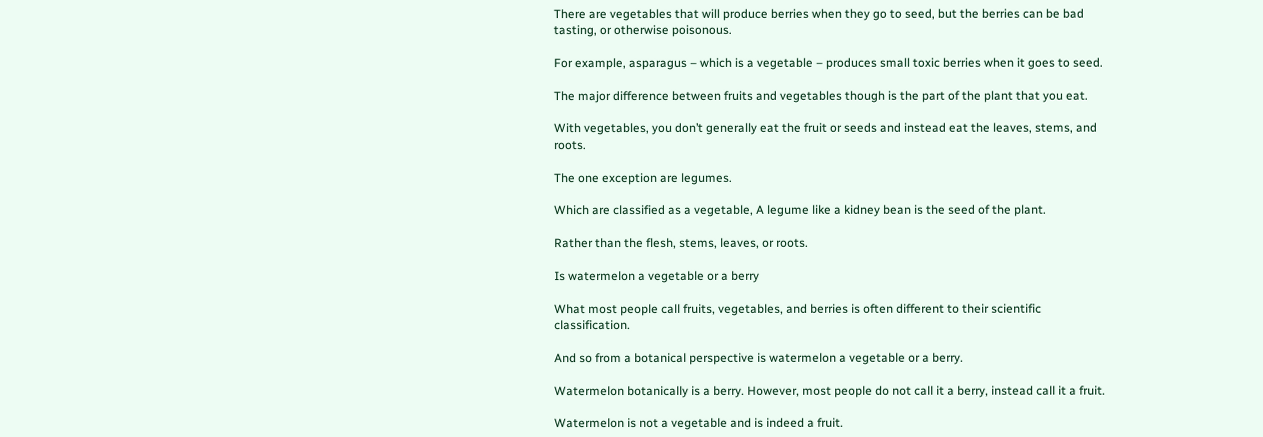There are vegetables that will produce berries when they go to seed, but the berries can be bad tasting, or otherwise poisonous.

For example, asparagus – which is a vegetable – produces small toxic berries when it goes to seed.

The major difference between fruits and vegetables though is the part of the plant that you eat.

With vegetables, you don’t generally eat the fruit or seeds and instead eat the leaves, stems, and roots.

The one exception are legumes.

Which are classified as a vegetable, A legume like a kidney bean is the seed of the plant.

Rather than the flesh, stems, leaves, or roots.

Is watermelon a vegetable or a berry

What most people call fruits, vegetables, and berries is often different to their scientific classification.

And so from a botanical perspective is watermelon a vegetable or a berry.

Watermelon botanically is a berry. However, most people do not call it a berry, instead call it a fruit.

Watermelon is not a vegetable and is indeed a fruit.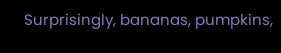Surprisingly, bananas, pumpkins,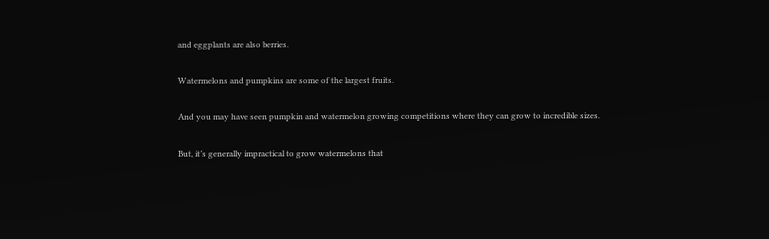and eggplants are also berries.

Watermelons and pumpkins are some of the largest fruits.

And you may have seen pumpkin and watermelon growing competitions where they can grow to incredible sizes.

But, it’s generally impractical to grow watermelons that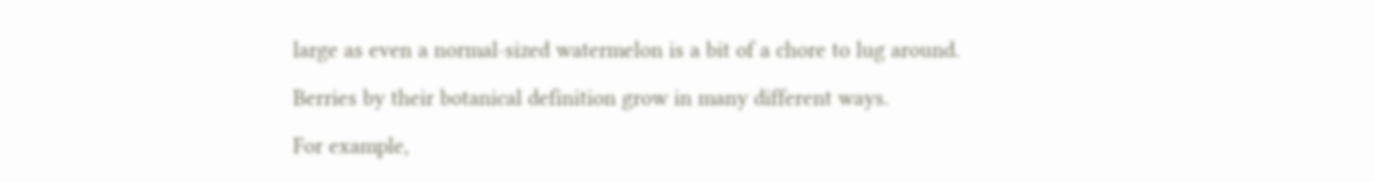large as even a normal-sized watermelon is a bit of a chore to lug around.

Berries by their botanical definition grow in many different ways.

For example,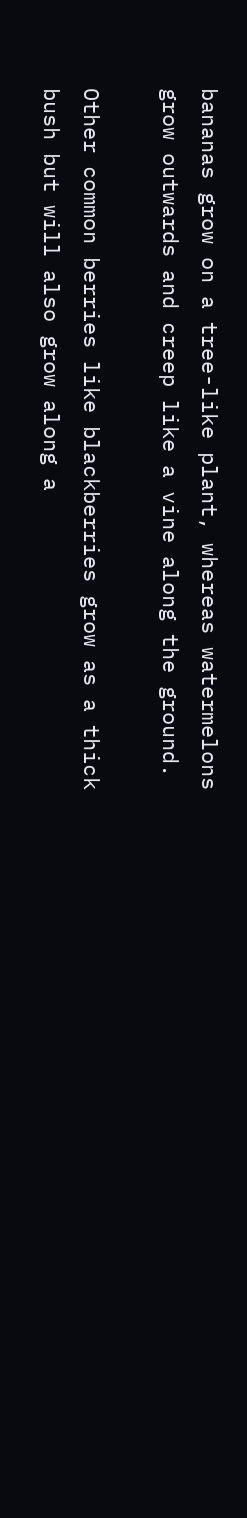bananas grow on a tree-like plant, whereas watermelons grow outwards and creep like a vine along the ground.

Other common berries like blackberries grow as a thick bush but will also grow along a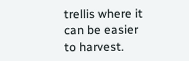trellis where it can be easier to harvest.